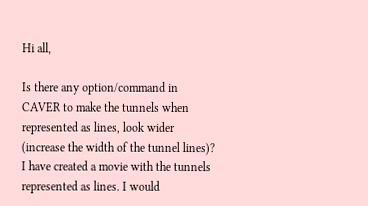Hi all,

Is there any option/command in CAVER to make the tunnels when represented as lines, look wider (increase the width of the tunnel lines)? I have created a movie with the tunnels represented as lines. I would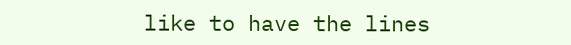like to have the lines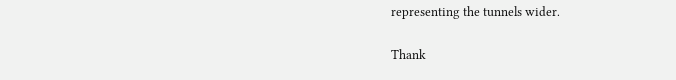representing the tunnels wider.

Thank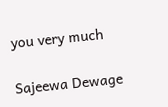you very much

Sajeewa Dewage